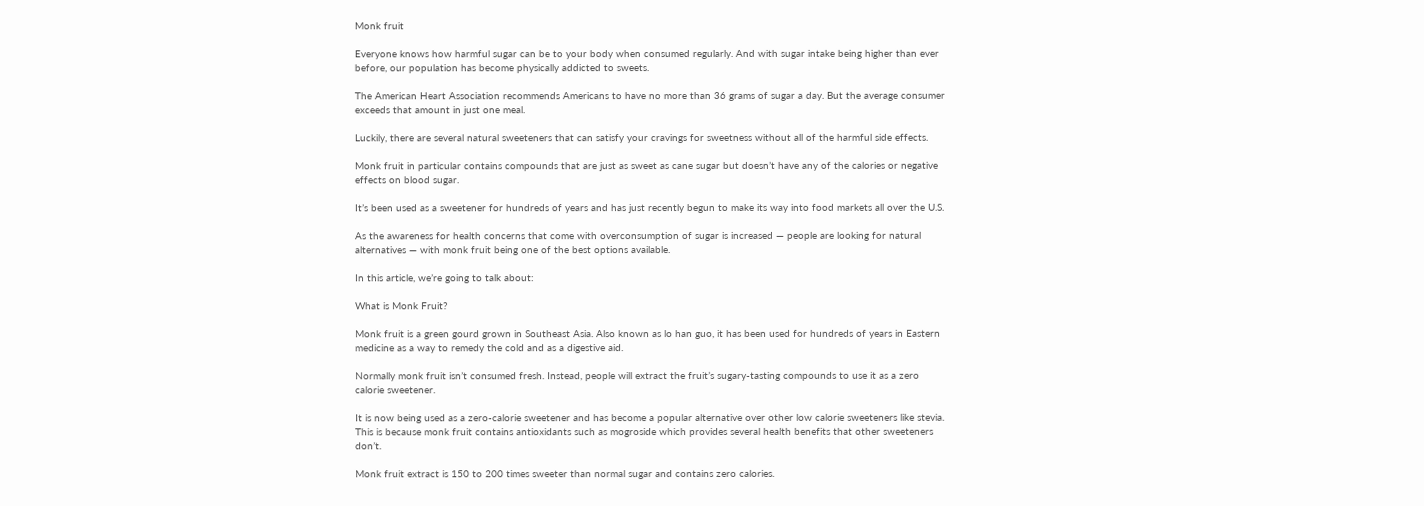Monk fruit

Everyone knows how harmful sugar can be to your body when consumed regularly. And with sugar intake being higher than ever before, our population has become physically addicted to sweets.

The American Heart Association recommends Americans to have no more than 36 grams of sugar a day. But the average consumer exceeds that amount in just one meal.

Luckily, there are several natural sweeteners that can satisfy your cravings for sweetness without all of the harmful side effects.

Monk fruit in particular contains compounds that are just as sweet as cane sugar but doesn’t have any of the calories or negative effects on blood sugar.

It’s been used as a sweetener for hundreds of years and has just recently begun to make its way into food markets all over the U.S.

As the awareness for health concerns that come with overconsumption of sugar is increased — people are looking for natural alternatives — with monk fruit being one of the best options available.

In this article, we’re going to talk about:

What is Monk Fruit?

Monk fruit is a green gourd grown in Southeast Asia. Also known as lo han guo, it has been used for hundreds of years in Eastern medicine as a way to remedy the cold and as a digestive aid.

Normally monk fruit isn’t consumed fresh. Instead, people will extract the fruit’s sugary-tasting compounds to use it as a zero calorie sweetener.

It is now being used as a zero-calorie sweetener and has become a popular alternative over other low calorie sweeteners like stevia. This is because monk fruit contains antioxidants such as mogroside which provides several health benefits that other sweeteners don’t.

Monk fruit extract is 150 to 200 times sweeter than normal sugar and contains zero calories.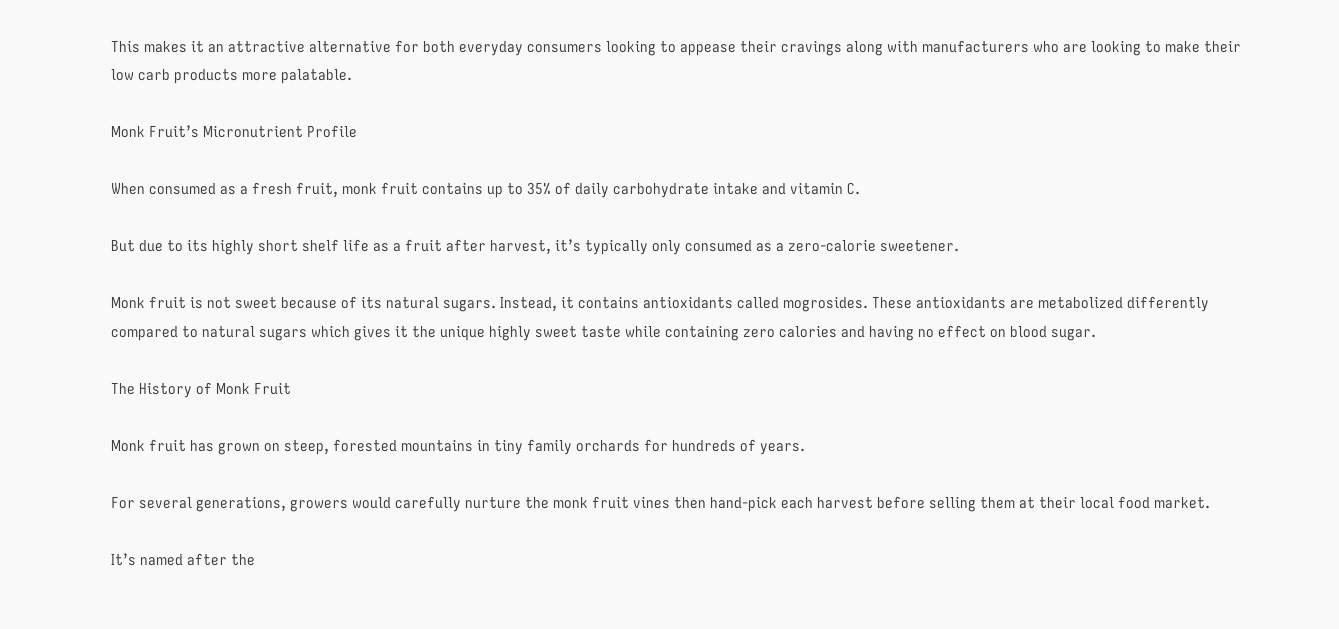This makes it an attractive alternative for both everyday consumers looking to appease their cravings along with manufacturers who are looking to make their low carb products more palatable.

Monk Fruit’s Micronutrient Profile

When consumed as a fresh fruit, monk fruit contains up to 35% of daily carbohydrate intake and vitamin C.

But due to its highly short shelf life as a fruit after harvest, it’s typically only consumed as a zero-calorie sweetener.

Monk fruit is not sweet because of its natural sugars. Instead, it contains antioxidants called mogrosides. These antioxidants are metabolized differently compared to natural sugars which gives it the unique highly sweet taste while containing zero calories and having no effect on blood sugar.

The History of Monk Fruit

Monk fruit has grown on steep, forested mountains in tiny family orchards for hundreds of years.

For several generations, growers would carefully nurture the monk fruit vines then hand-pick each harvest before selling them at their local food market.

It’s named after the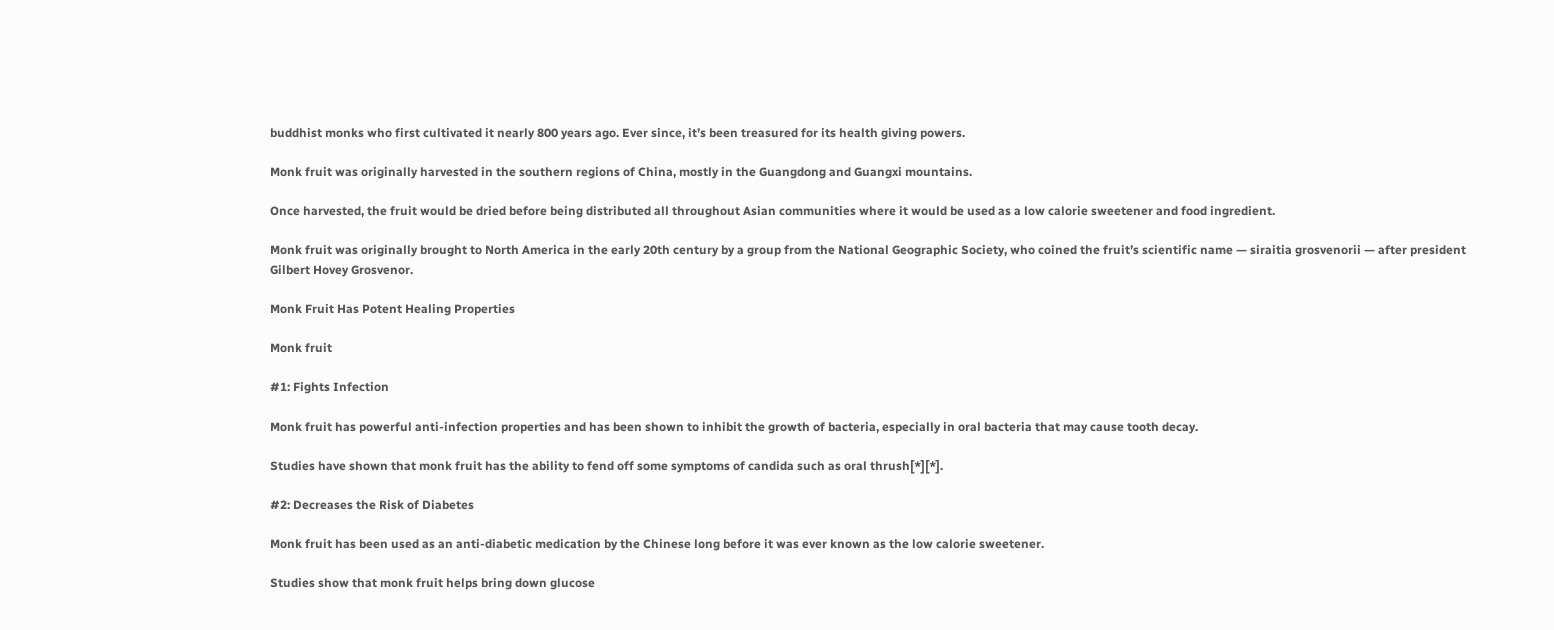buddhist monks who first cultivated it nearly 800 years ago. Ever since, it’s been treasured for its health giving powers.

Monk fruit was originally harvested in the southern regions of China, mostly in the Guangdong and Guangxi mountains.

Once harvested, the fruit would be dried before being distributed all throughout Asian communities where it would be used as a low calorie sweetener and food ingredient.

Monk fruit was originally brought to North America in the early 20th century by a group from the National Geographic Society, who coined the fruit’s scientific name — siraitia grosvenorii — after president Gilbert Hovey Grosvenor.

Monk Fruit Has Potent Healing Properties

Monk fruit

#1: Fights Infection

Monk fruit has powerful anti-infection properties and has been shown to inhibit the growth of bacteria, especially in oral bacteria that may cause tooth decay.

Studies have shown that monk fruit has the ability to fend off some symptoms of candida such as oral thrush[*][*].

#2: Decreases the Risk of Diabetes

Monk fruit has been used as an anti-diabetic medication by the Chinese long before it was ever known as the low calorie sweetener.

Studies show that monk fruit helps bring down glucose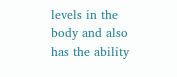levels in the body and also has the ability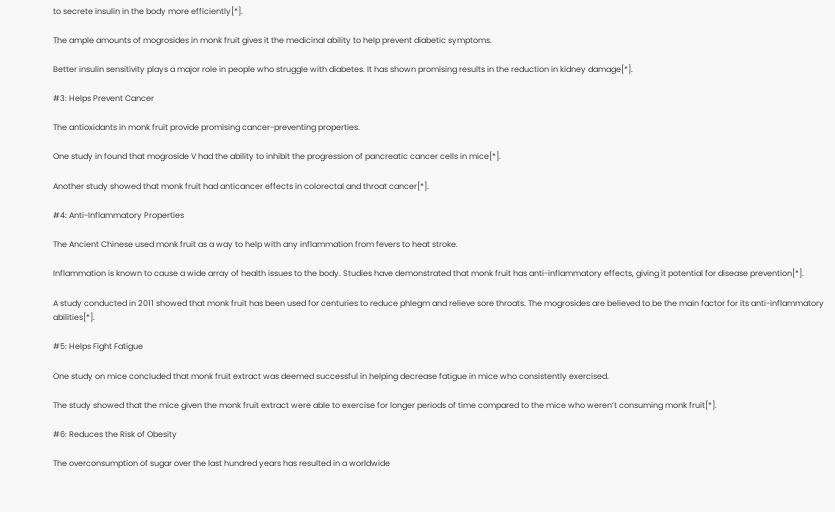to secrete insulin in the body more efficiently[*].

The ample amounts of mogrosides in monk fruit gives it the medicinal ability to help prevent diabetic symptoms.

Better insulin sensitivity plays a major role in people who struggle with diabetes. It has shown promising results in the reduction in kidney damage[*].

#3: Helps Prevent Cancer

The antioxidants in monk fruit provide promising cancer-preventing properties.

One study in found that mogroside V had the ability to inhibit the progression of pancreatic cancer cells in mice[*].

Another study showed that monk fruit had anticancer effects in colorectal and throat cancer[*].

#4: Anti-Inflammatory Properties

The Ancient Chinese used monk fruit as a way to help with any inflammation from fevers to heat stroke.

Inflammation is known to cause a wide array of health issues to the body. Studies have demonstrated that monk fruit has anti-inflammatory effects, giving it potential for disease prevention[*].

A study conducted in 2011 showed that monk fruit has been used for centuries to reduce phlegm and relieve sore throats. The mogrosides are believed to be the main factor for its anti-inflammatory abilities[*].

#5: Helps Fight Fatigue

One study on mice concluded that monk fruit extract was deemed successful in helping decrease fatigue in mice who consistently exercised.

The study showed that the mice given the monk fruit extract were able to exercise for longer periods of time compared to the mice who weren’t consuming monk fruit[*].

#6: Reduces the Risk of Obesity

The overconsumption of sugar over the last hundred years has resulted in a worldwide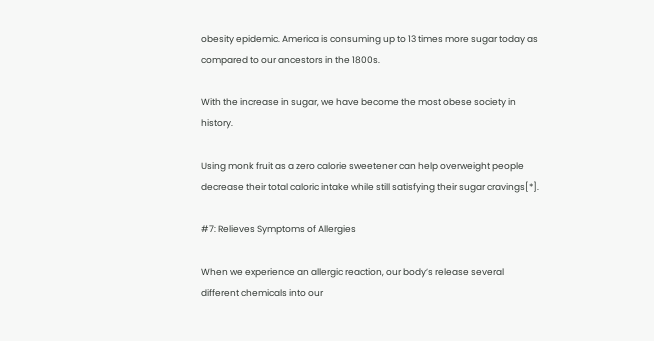obesity epidemic. America is consuming up to 13 times more sugar today as compared to our ancestors in the 1800s.

With the increase in sugar, we have become the most obese society in history.

Using monk fruit as a zero calorie sweetener can help overweight people decrease their total caloric intake while still satisfying their sugar cravings[*].

#7: Relieves Symptoms of Allergies

When we experience an allergic reaction, our body’s release several different chemicals into our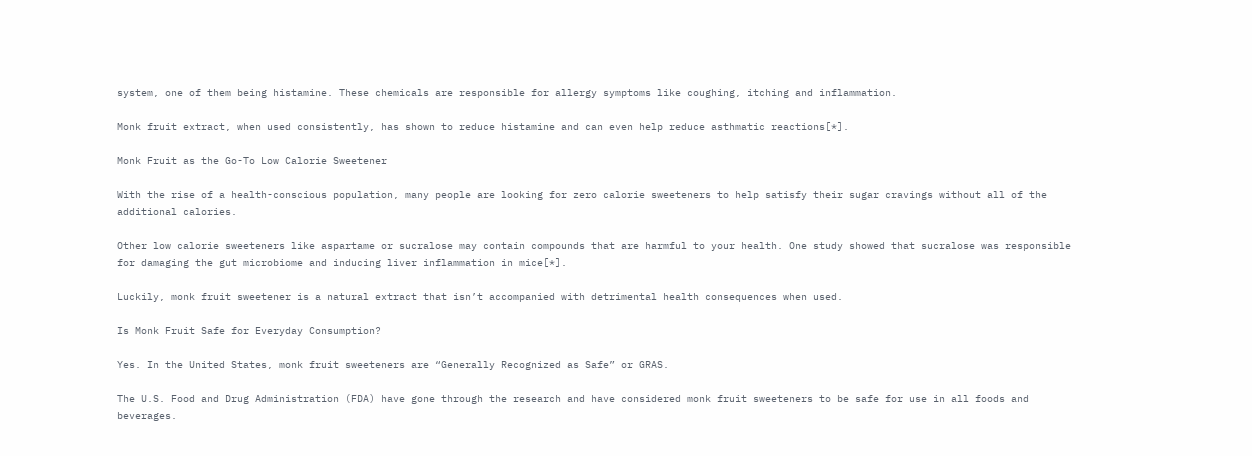system, one of them being histamine. These chemicals are responsible for allergy symptoms like coughing, itching and inflammation.

Monk fruit extract, when used consistently, has shown to reduce histamine and can even help reduce asthmatic reactions[*].

Monk Fruit as the Go-To Low Calorie Sweetener

With the rise of a health-conscious population, many people are looking for zero calorie sweeteners to help satisfy their sugar cravings without all of the additional calories.

Other low calorie sweeteners like aspartame or sucralose may contain compounds that are harmful to your health. One study showed that sucralose was responsible for damaging the gut microbiome and inducing liver inflammation in mice[*].

Luckily, monk fruit sweetener is a natural extract that isn’t accompanied with detrimental health consequences when used.

Is Monk Fruit Safe for Everyday Consumption?

Yes. In the United States, monk fruit sweeteners are “Generally Recognized as Safe” or GRAS.

The U.S. Food and Drug Administration (FDA) have gone through the research and have considered monk fruit sweeteners to be safe for use in all foods and beverages.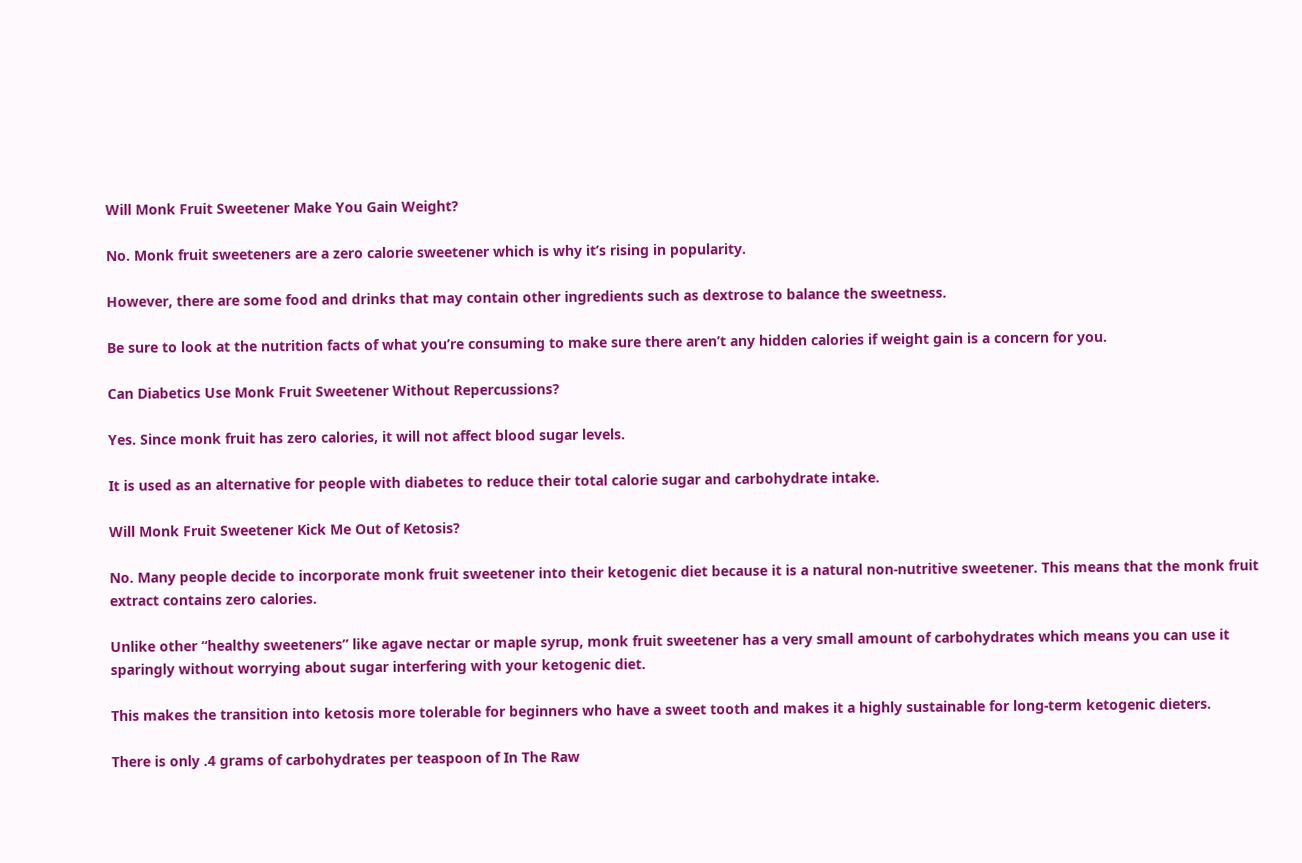Will Monk Fruit Sweetener Make You Gain Weight?

No. Monk fruit sweeteners are a zero calorie sweetener which is why it’s rising in popularity.

However, there are some food and drinks that may contain other ingredients such as dextrose to balance the sweetness.

Be sure to look at the nutrition facts of what you’re consuming to make sure there aren’t any hidden calories if weight gain is a concern for you.

Can Diabetics Use Monk Fruit Sweetener Without Repercussions?

Yes. Since monk fruit has zero calories, it will not affect blood sugar levels.

It is used as an alternative for people with diabetes to reduce their total calorie sugar and carbohydrate intake.

Will Monk Fruit Sweetener Kick Me Out of Ketosis?

No. Many people decide to incorporate monk fruit sweetener into their ketogenic diet because it is a natural non-nutritive sweetener. This means that the monk fruit extract contains zero calories.

Unlike other “healthy sweeteners” like agave nectar or maple syrup, monk fruit sweetener has a very small amount of carbohydrates which means you can use it sparingly without worrying about sugar interfering with your ketogenic diet.

This makes the transition into ketosis more tolerable for beginners who have a sweet tooth and makes it a highly sustainable for long-term ketogenic dieters.

There is only .4 grams of carbohydrates per teaspoon of In The Raw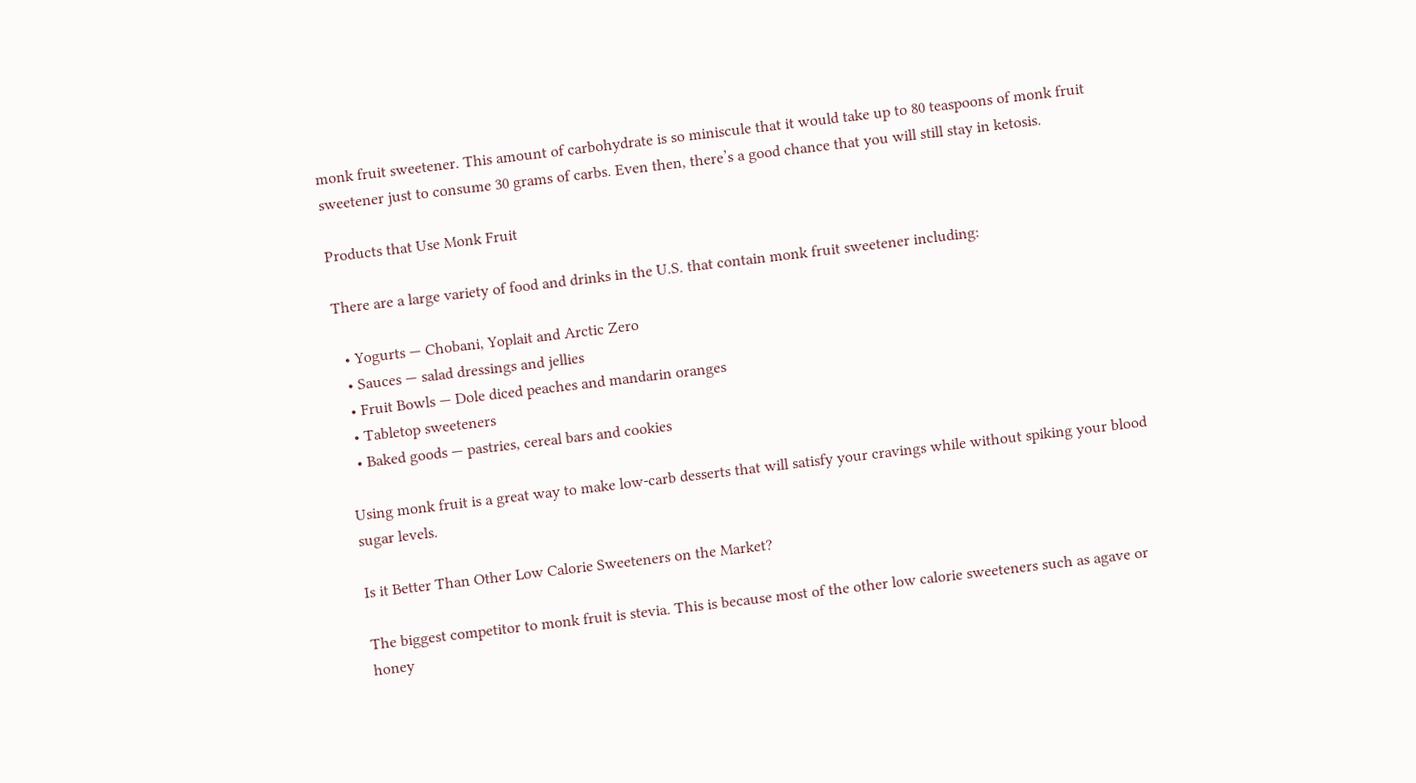monk fruit sweetener. This amount of carbohydrate is so miniscule that it would take up to 80 teaspoons of monk fruit sweetener just to consume 30 grams of carbs. Even then, there’s a good chance that you will still stay in ketosis.

Products that Use Monk Fruit

There are a large variety of food and drinks in the U.S. that contain monk fruit sweetener including:

  • Yogurts — Chobani, Yoplait and Arctic Zero
  • Sauces — salad dressings and jellies
  • Fruit Bowls — Dole diced peaches and mandarin oranges
  • Tabletop sweeteners
  • Baked goods — pastries, cereal bars and cookies

Using monk fruit is a great way to make low-carb desserts that will satisfy your cravings while without spiking your blood sugar levels.

Is it Better Than Other Low Calorie Sweeteners on the Market?

The biggest competitor to monk fruit is stevia. This is because most of the other low calorie sweeteners such as agave or honey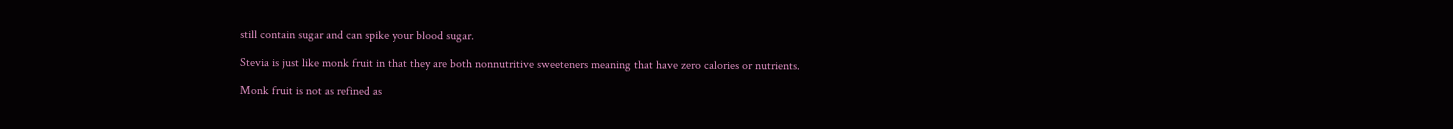still contain sugar and can spike your blood sugar.

Stevia is just like monk fruit in that they are both nonnutritive sweeteners meaning that have zero calories or nutrients.

Monk fruit is not as refined as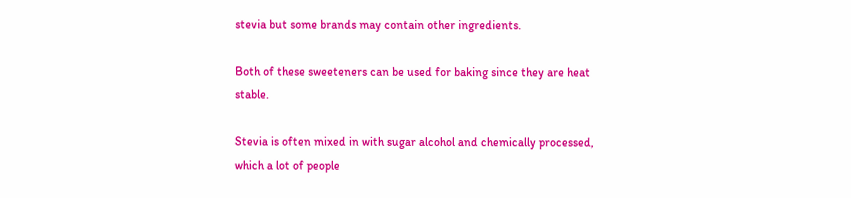stevia but some brands may contain other ingredients.

Both of these sweeteners can be used for baking since they are heat stable.

Stevia is often mixed in with sugar alcohol and chemically processed, which a lot of people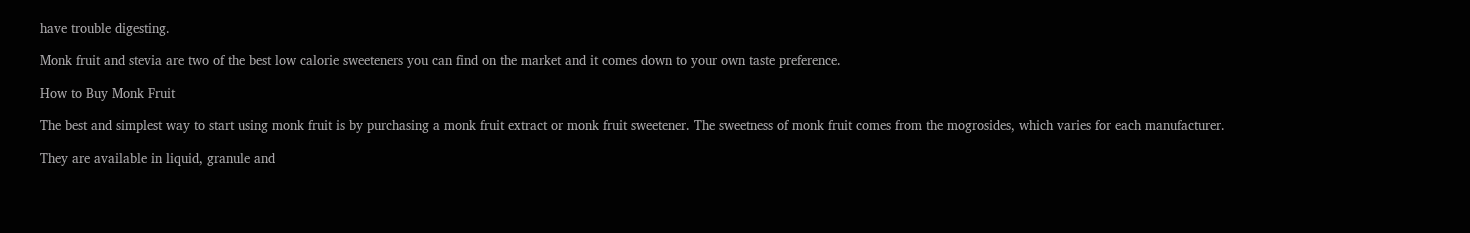have trouble digesting.

Monk fruit and stevia are two of the best low calorie sweeteners you can find on the market and it comes down to your own taste preference.

How to Buy Monk Fruit

The best and simplest way to start using monk fruit is by purchasing a monk fruit extract or monk fruit sweetener. The sweetness of monk fruit comes from the mogrosides, which varies for each manufacturer.

They are available in liquid, granule and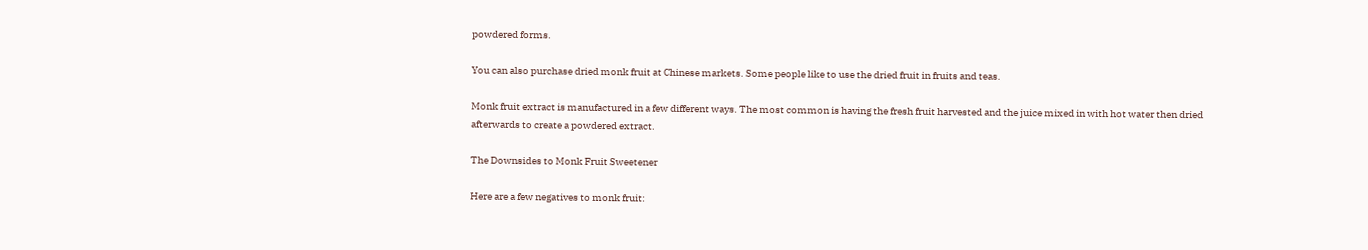powdered forms.

You can also purchase dried monk fruit at Chinese markets. Some people like to use the dried fruit in fruits and teas.

Monk fruit extract is manufactured in a few different ways. The most common is having the fresh fruit harvested and the juice mixed in with hot water then dried afterwards to create a powdered extract.

The Downsides to Monk Fruit Sweetener

Here are a few negatives to monk fruit: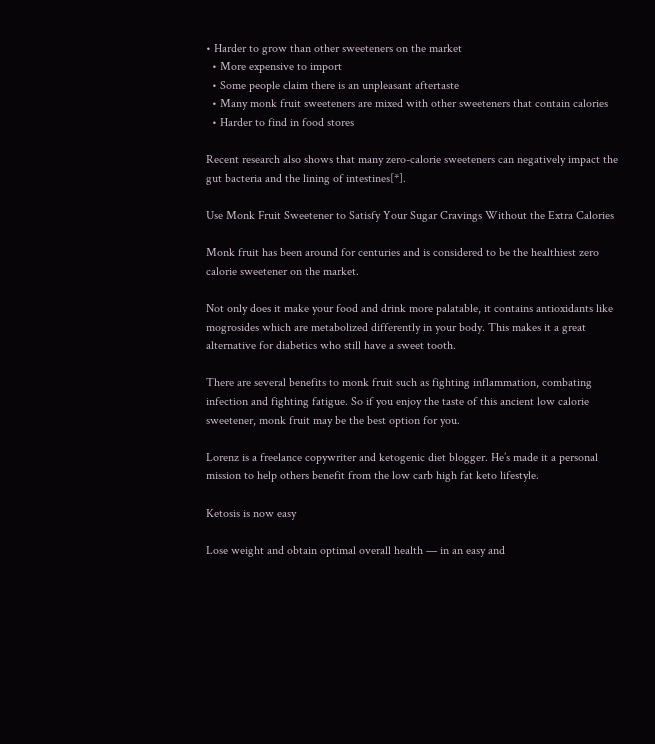• Harder to grow than other sweeteners on the market
  • More expensive to import
  • Some people claim there is an unpleasant aftertaste
  • Many monk fruit sweeteners are mixed with other sweeteners that contain calories
  • Harder to find in food stores

Recent research also shows that many zero-calorie sweeteners can negatively impact the gut bacteria and the lining of intestines[*].

Use Monk Fruit Sweetener to Satisfy Your Sugar Cravings Without the Extra Calories

Monk fruit has been around for centuries and is considered to be the healthiest zero calorie sweetener on the market.

Not only does it make your food and drink more palatable, it contains antioxidants like mogrosides which are metabolized differently in your body. This makes it a great alternative for diabetics who still have a sweet tooth.

There are several benefits to monk fruit such as fighting inflammation, combating infection and fighting fatigue. So if you enjoy the taste of this ancient low calorie sweetener, monk fruit may be the best option for you.

Lorenz is a freelance copywriter and ketogenic diet blogger. He’s made it a personal mission to help others benefit from the low carb high fat keto lifestyle.

Ketosis is now easy

Lose weight and obtain optimal overall health — in an easy and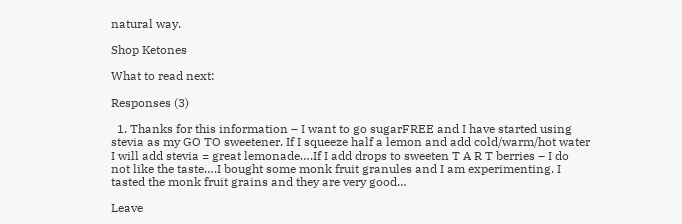natural way.

Shop Ketones

What to read next:

Responses (3)

  1. Thanks for this information – I want to go sugarFREE and I have started using stevia as my GO TO sweetener. If I squeeze half a lemon and add cold/warm/hot water I will add stevia = great lemonade….If I add drops to sweeten T A R T berries – I do not like the taste….I bought some monk fruit granules and I am experimenting. I tasted the monk fruit grains and they are very good…

Leave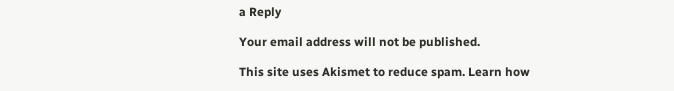a Reply

Your email address will not be published.

This site uses Akismet to reduce spam. Learn how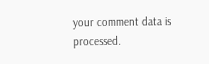your comment data is processed.